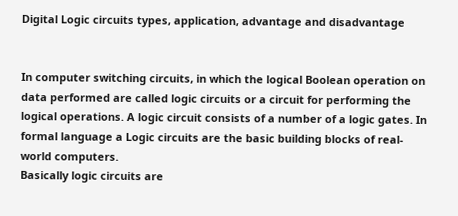Digital Logic circuits types, application, advantage and disadvantage


In computer switching circuits, in which the logical Boolean operation on data performed are called logic circuits or a circuit for performing the logical operations. A logic circuit consists of a number of a logic gates. In formal language a Logic circuits are the basic building blocks of real-world computers.
Basically logic circuits are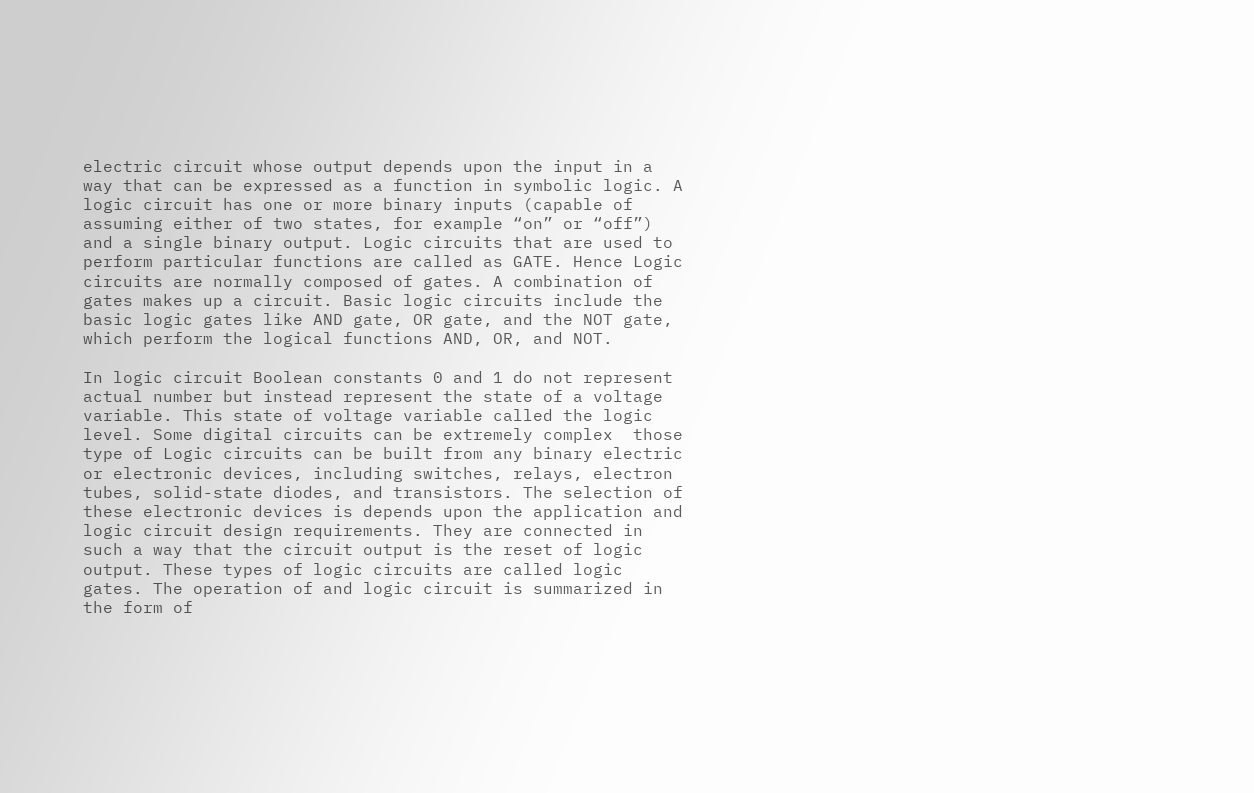electric circuit whose output depends upon the input in a way that can be expressed as a function in symbolic logic. A logic circuit has one or more binary inputs (capable of assuming either of two states, for example “on” or “off”) and a single binary output. Logic circuits that are used to perform particular functions are called as GATE. Hence Logic circuits are normally composed of gates. A combination of gates makes up a circuit. Basic logic circuits include the basic logic gates like AND gate, OR gate, and the NOT gate, which perform the logical functions AND, OR, and NOT.

In logic circuit Boolean constants 0 and 1 do not represent actual number but instead represent the state of a voltage variable. This state of voltage variable called the logic level. Some digital circuits can be extremely complex  those type of Logic circuits can be built from any binary electric or electronic devices, including switches, relays, electron tubes, solid-state diodes, and transistors. The selection of these electronic devices is depends upon the application and logic circuit design requirements. They are connected in such a way that the circuit output is the reset of logic output. These types of logic circuits are called logic gates. The operation of and logic circuit is summarized in the form of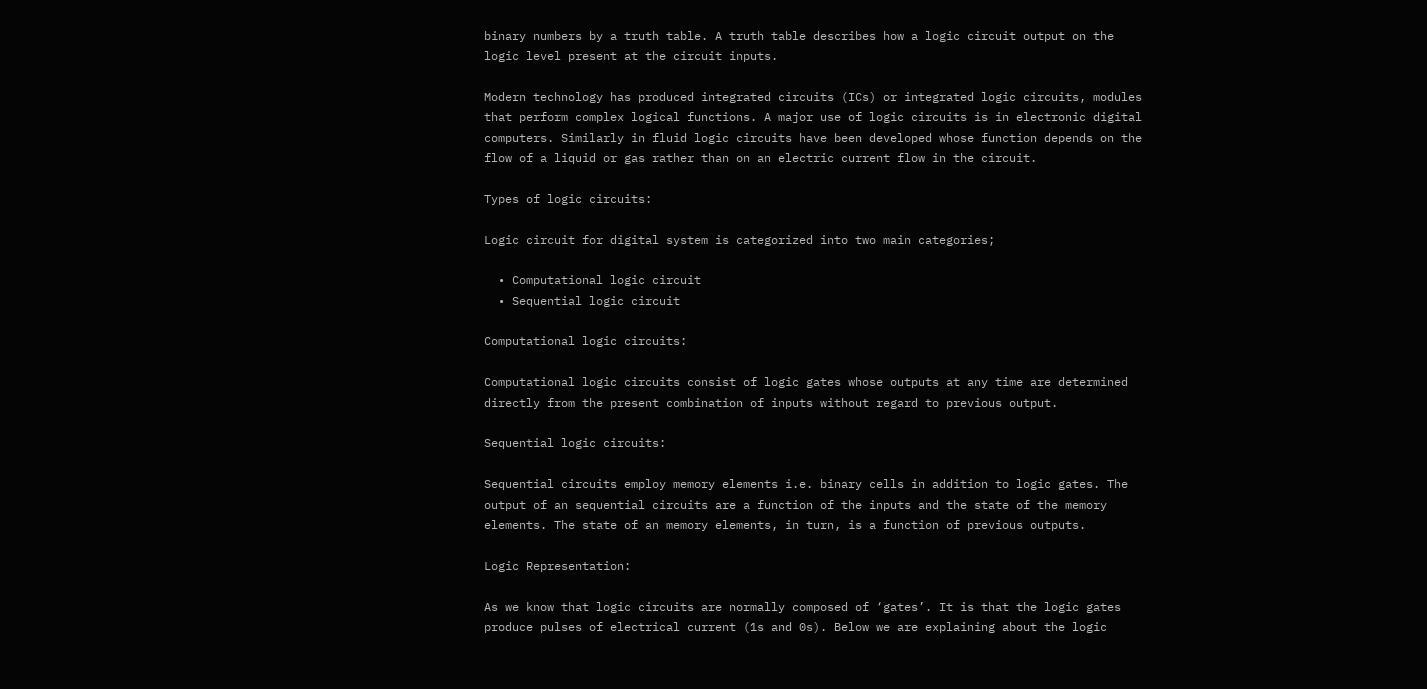binary numbers by a truth table. A truth table describes how a logic circuit output on the logic level present at the circuit inputs.

Modern technology has produced integrated circuits (ICs) or integrated logic circuits, modules that perform complex logical functions. A major use of logic circuits is in electronic digital computers. Similarly in fluid logic circuits have been developed whose function depends on the flow of a liquid or gas rather than on an electric current flow in the circuit.

Types of logic circuits:

Logic circuit for digital system is categorized into two main categories;

  • Computational logic circuit
  • Sequential logic circuit

Computational logic circuits:

Computational logic circuits consist of logic gates whose outputs at any time are determined directly from the present combination of inputs without regard to previous output.

Sequential logic circuits:

Sequential circuits employ memory elements i.e. binary cells in addition to logic gates. The output of an sequential circuits are a function of the inputs and the state of the memory elements. The state of an memory elements, in turn, is a function of previous outputs.

Logic Representation:

As we know that logic circuits are normally composed of ‘gates’. It is that the logic gates produce pulses of electrical current (1s and 0s). Below we are explaining about the logic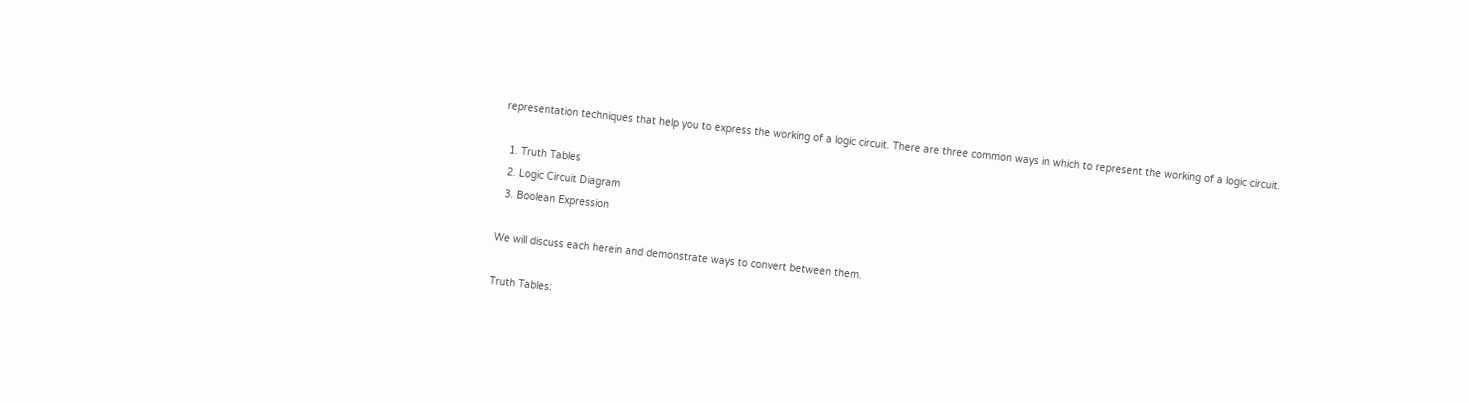representation techniques that help you to express the working of a logic circuit. There are three common ways in which to represent the working of a logic circuit.

  1. Truth Tables
  2. Logic Circuit Diagram
  3. Boolean Expression

We will discuss each herein and demonstrate ways to convert between them.

Truth Tables: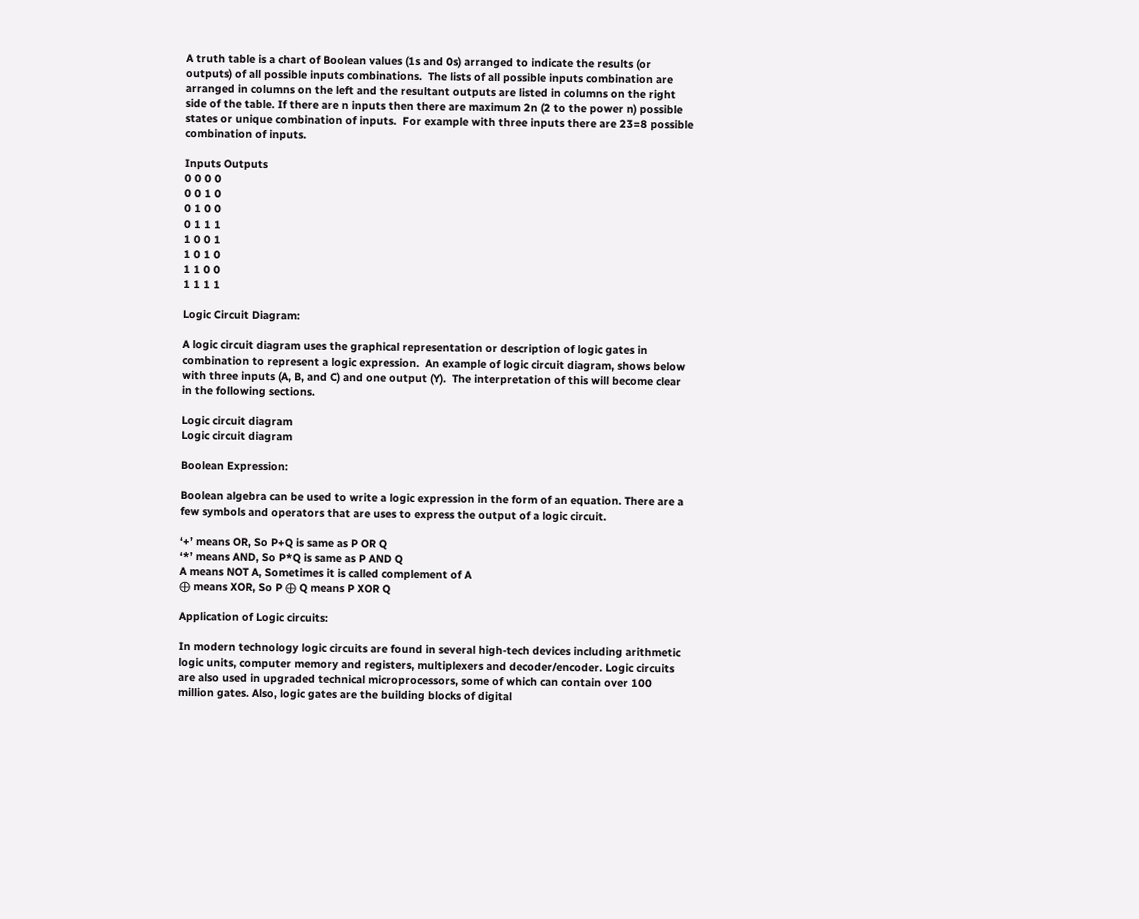A truth table is a chart of Boolean values (1s and 0s) arranged to indicate the results (or outputs) of all possible inputs combinations.  The lists of all possible inputs combination are arranged in columns on the left and the resultant outputs are listed in columns on the right side of the table. If there are n inputs then there are maximum 2n (2 to the power n) possible states or unique combination of inputs.  For example with three inputs there are 23=8 possible combination of inputs.

Inputs Outputs
0 0 0 0
0 0 1 0
0 1 0 0
0 1 1 1
1 0 0 1
1 0 1 0
1 1 0 0
1 1 1 1

Logic Circuit Diagram:

A logic circuit diagram uses the graphical representation or description of logic gates in combination to represent a logic expression.  An example of logic circuit diagram, shows below with three inputs (A, B, and C) and one output (Y).  The interpretation of this will become clear in the following sections.

Logic circuit diagram
Logic circuit diagram

Boolean Expression:

Boolean algebra can be used to write a logic expression in the form of an equation. There are a few symbols and operators that are uses to express the output of a logic circuit.

‘+’ means OR, So P+Q is same as P OR Q
‘*’ means AND, So P*Q is same as P AND Q
A means NOT A, Sometimes it is called complement of A
⨁ means XOR, So P ⨁ Q means P XOR Q

Application of Logic circuits:

In modern technology logic circuits are found in several high-tech devices including arithmetic logic units, computer memory and registers, multiplexers and decoder/encoder. Logic circuits are also used in upgraded technical microprocessors, some of which can contain over 100 million gates. Also, logic gates are the building blocks of digital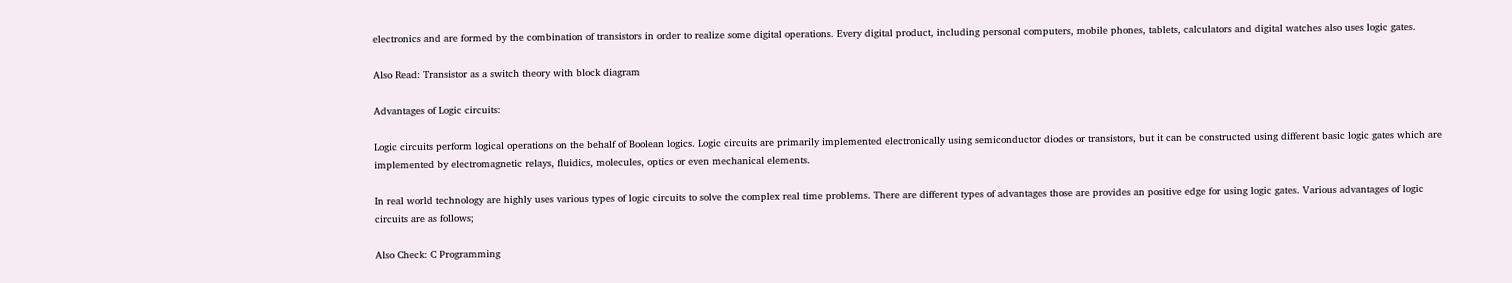electronics and are formed by the combination of transistors in order to realize some digital operations. Every digital product, including personal computers, mobile phones, tablets, calculators and digital watches also uses logic gates.

Also Read: Transistor as a switch theory with block diagram

Advantages of Logic circuits:

Logic circuits perform logical operations on the behalf of Boolean logics. Logic circuits are primarily implemented electronically using semiconductor diodes or transistors, but it can be constructed using different basic logic gates which are implemented by electromagnetic relays, fluidics, molecules, optics or even mechanical elements.

In real world technology are highly uses various types of logic circuits to solve the complex real time problems. There are different types of advantages those are provides an positive edge for using logic gates. Various advantages of logic circuits are as follows;

Also Check: C Programming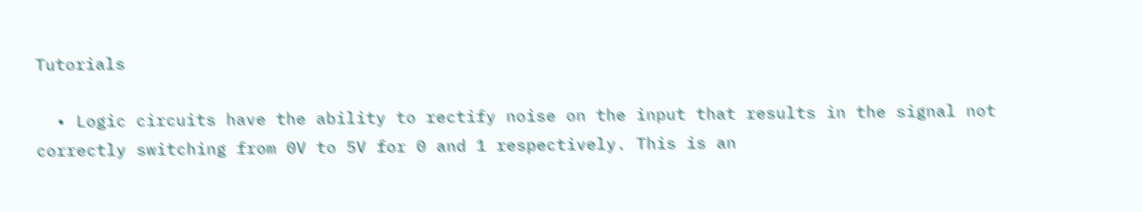Tutorials

  • Logic circuits have the ability to rectify noise on the input that results in the signal not correctly switching from 0V to 5V for 0 and 1 respectively. This is an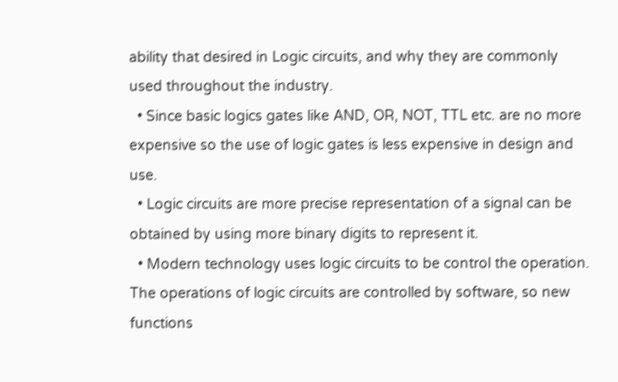ability that desired in Logic circuits, and why they are commonly used throughout the industry.
  • Since basic logics gates like AND, OR, NOT, TTL etc. are no more expensive so the use of logic gates is less expensive in design and use.
  • Logic circuits are more precise representation of a signal can be obtained by using more binary digits to represent it.
  • Modern technology uses logic circuits to be control the operation. The operations of logic circuits are controlled by software, so new functions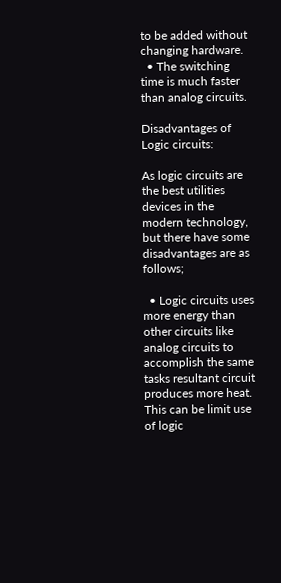to be added without changing hardware.
  • The switching time is much faster than analog circuits.

Disadvantages of Logic circuits:

As logic circuits are the best utilities devices in the modern technology, but there have some disadvantages are as follows;

  • Logic circuits uses more energy than other circuits like analog circuits to accomplish the same tasks resultant circuit produces more heat. This can be limit use of logic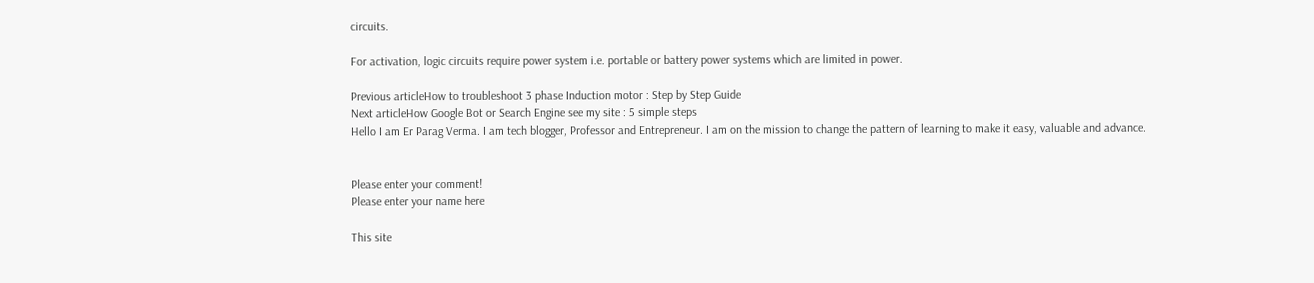circuits.

For activation, logic circuits require power system i.e. portable or battery power systems which are limited in power.

Previous articleHow to troubleshoot 3 phase Induction motor : Step by Step Guide
Next articleHow Google Bot or Search Engine see my site : 5 simple steps
Hello I am Er Parag Verma. I am tech blogger, Professor and Entrepreneur. I am on the mission to change the pattern of learning to make it easy, valuable and advance.


Please enter your comment!
Please enter your name here

This site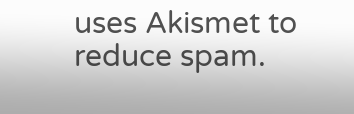uses Akismet to reduce spam.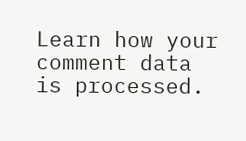Learn how your comment data is processed.